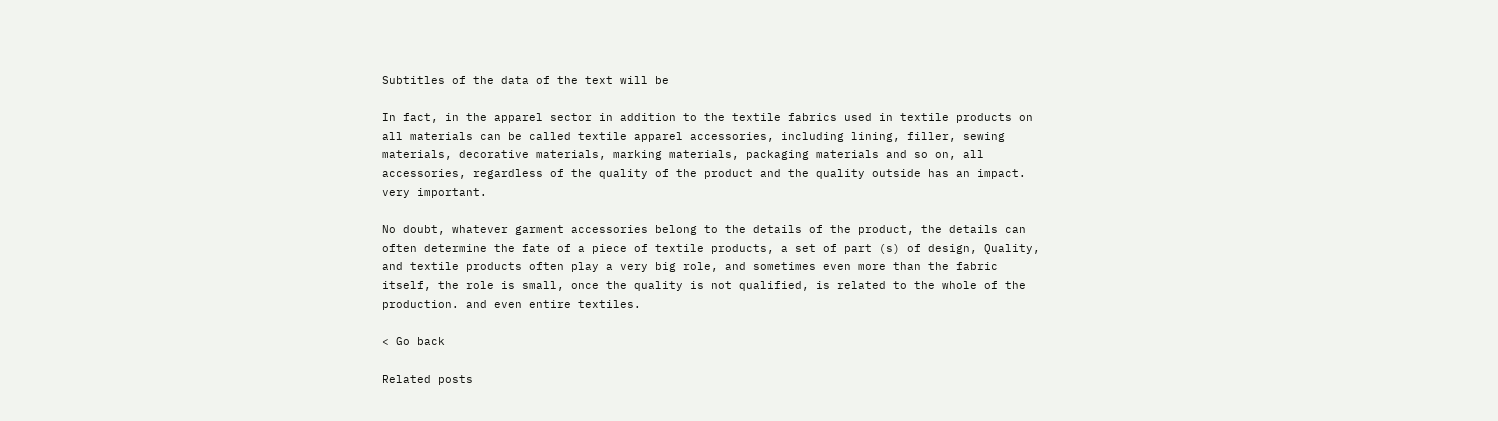Subtitles of the data of the text will be

In fact, in the apparel sector in addition to the textile fabrics used in textile products on all materials can be called textile apparel accessories, including lining, filler, sewing materials, decorative materials, marking materials, packaging materials and so on, all accessories, regardless of the quality of the product and the quality outside has an impact. very important.

No doubt, whatever garment accessories belong to the details of the product, the details can often determine the fate of a piece of textile products, a set of part (s) of design, Quality, and textile products often play a very big role, and sometimes even more than the fabric itself, the role is small, once the quality is not qualified, is related to the whole of the production. and even entire textiles.

< Go back

Related posts